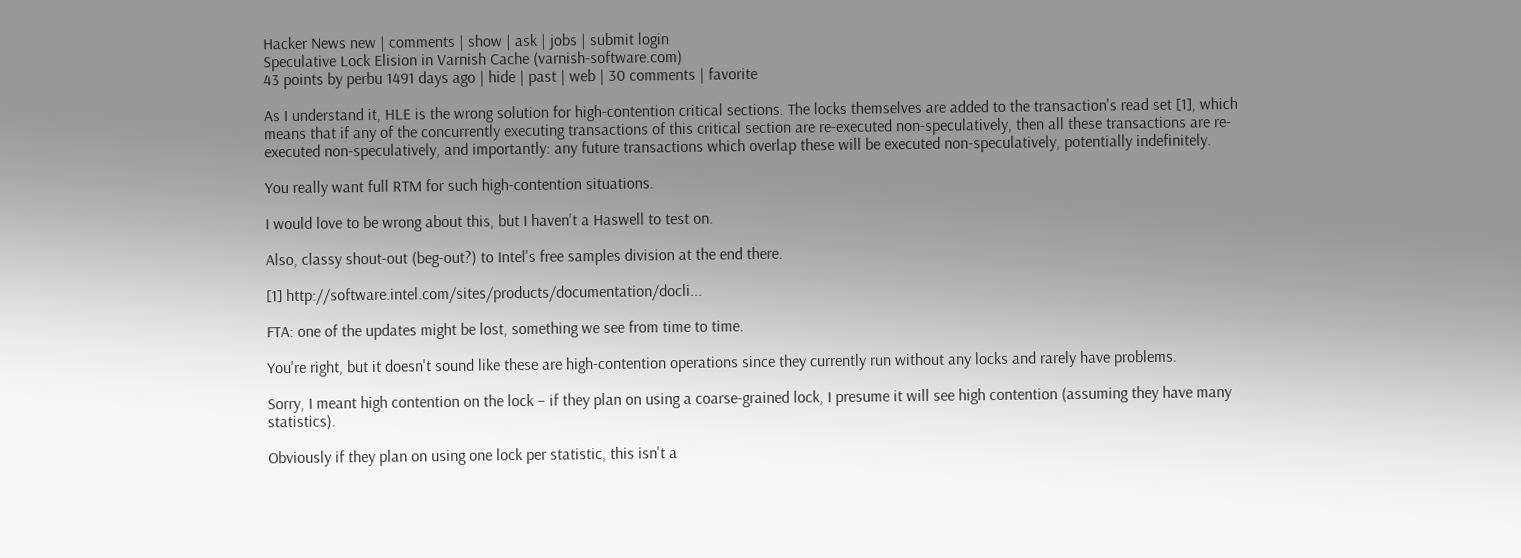Hacker News new | comments | show | ask | jobs | submit login
Speculative Lock Elision in Varnish Cache (varnish-software.com)
43 points by perbu 1491 days ago | hide | past | web | 30 comments | favorite

As I understand it, HLE is the wrong solution for high-contention critical sections. The locks themselves are added to the transaction's read set [1], which means that if any of the concurrently executing transactions of this critical section are re-executed non-speculatively, then all these transactions are re-executed non-speculatively, and importantly: any future transactions which overlap these will be executed non-speculatively, potentially indefinitely.

You really want full RTM for such high-contention situations.

I would love to be wrong about this, but I haven't a Haswell to test on.

Also, classy shout-out (beg-out?) to Intel's free samples division at the end there.

[1] http://software.intel.com/sites/products/documentation/docli...

FTA: one of the updates might be lost, something we see from time to time.

You're right, but it doesn't sound like these are high-contention operations since they currently run without any locks and rarely have problems.

Sorry, I meant high contention on the lock – if they plan on using a coarse-grained lock, I presume it will see high contention (assuming they have many statistics).

Obviously if they plan on using one lock per statistic, this isn't a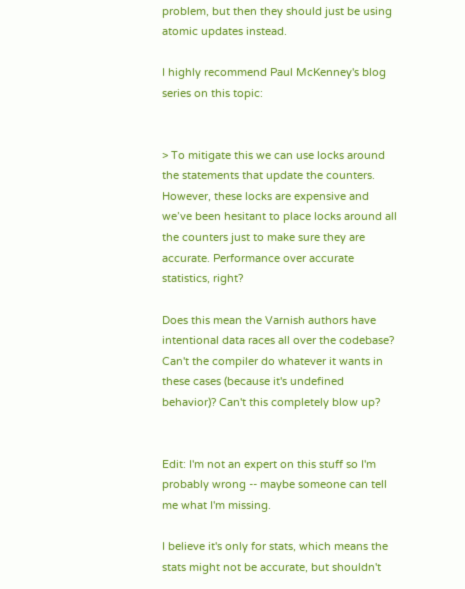problem, but then they should just be using atomic updates instead.

I highly recommend Paul McKenney's blog series on this topic:


> To mitigate this we can use locks around the statements that update the counters. However, these locks are expensive and we’ve been hesitant to place locks around all the counters just to make sure they are accurate. Performance over accurate statistics, right?

Does this mean the Varnish authors have intentional data races all over the codebase? Can't the compiler do whatever it wants in these cases (because it's undefined behavior)? Can't this completely blow up?


Edit: I'm not an expert on this stuff so I'm probably wrong -- maybe someone can tell me what I'm missing.

I believe it's only for stats, which means the stats might not be accurate, but shouldn't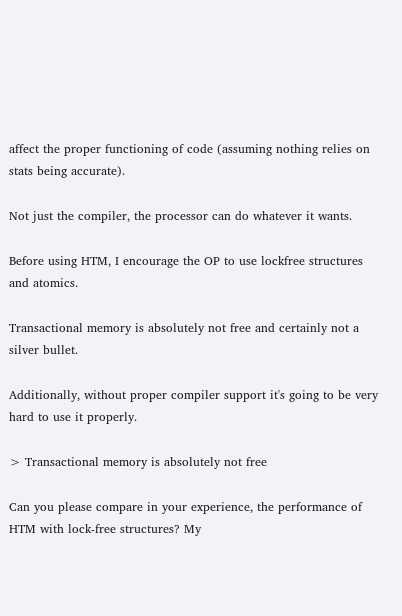affect the proper functioning of code (assuming nothing relies on stats being accurate).

Not just the compiler, the processor can do whatever it wants.

Before using HTM, I encourage the OP to use lockfree structures and atomics.

Transactional memory is absolutely not free and certainly not a silver bullet.

Additionally, without proper compiler support it's going to be very hard to use it properly.

> Transactional memory is absolutely not free

Can you please compare in your experience, the performance of HTM with lock-free structures? My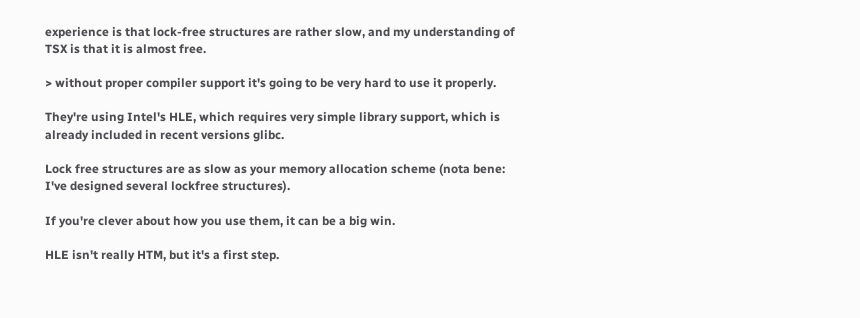experience is that lock-free structures are rather slow, and my understanding of TSX is that it is almost free.

> without proper compiler support it's going to be very hard to use it properly.

They're using Intel's HLE, which requires very simple library support, which is already included in recent versions glibc.

Lock free structures are as slow as your memory allocation scheme (nota bene: I've designed several lockfree structures).

If you're clever about how you use them, it can be a big win.

HLE isn't really HTM, but it's a first step.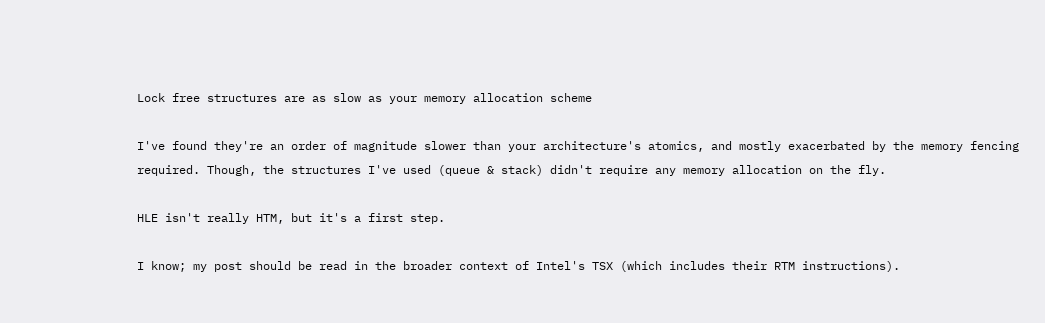Lock free structures are as slow as your memory allocation scheme

I've found they're an order of magnitude slower than your architecture's atomics, and mostly exacerbated by the memory fencing required. Though, the structures I've used (queue & stack) didn't require any memory allocation on the fly.

HLE isn't really HTM, but it's a first step.

I know; my post should be read in the broader context of Intel's TSX (which includes their RTM instructions).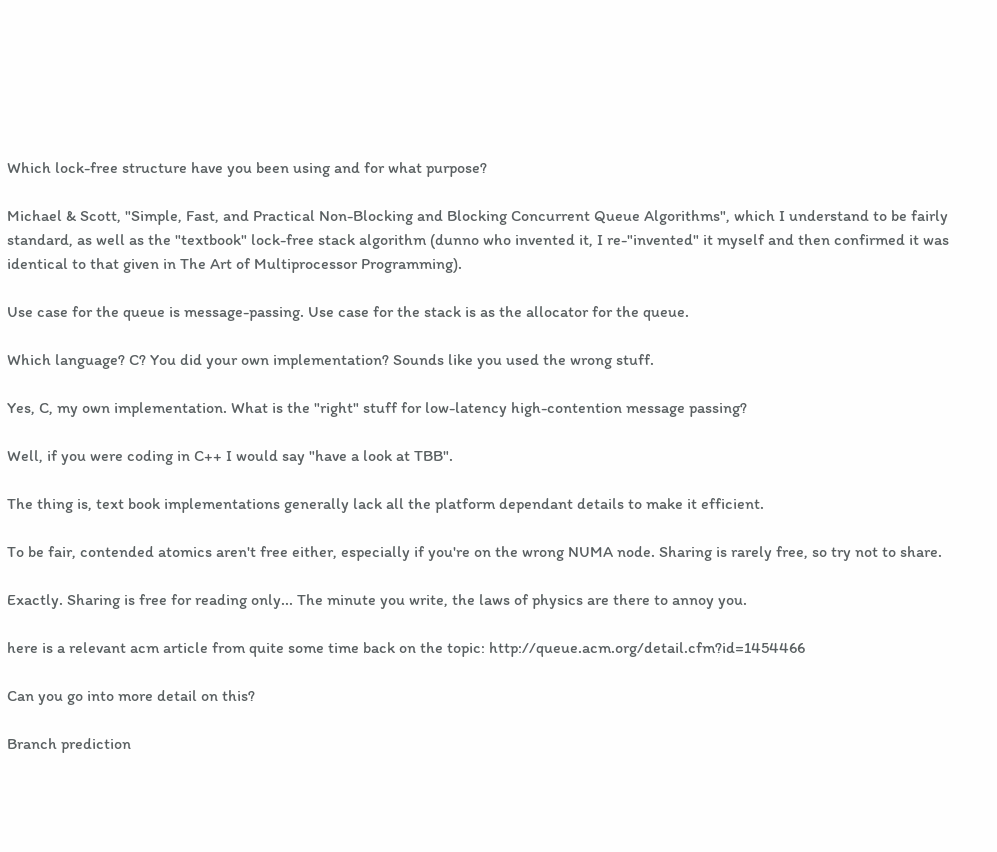Which lock-free structure have you been using and for what purpose?

Michael & Scott, "Simple, Fast, and Practical Non-Blocking and Blocking Concurrent Queue Algorithms", which I understand to be fairly standard, as well as the "textbook" lock-free stack algorithm (dunno who invented it, I re-"invented" it myself and then confirmed it was identical to that given in The Art of Multiprocessor Programming).

Use case for the queue is message-passing. Use case for the stack is as the allocator for the queue.

Which language? C? You did your own implementation? Sounds like you used the wrong stuff.

Yes, C, my own implementation. What is the "right" stuff for low-latency high-contention message passing?

Well, if you were coding in C++ I would say "have a look at TBB".

The thing is, text book implementations generally lack all the platform dependant details to make it efficient.

To be fair, contended atomics aren't free either, especially if you're on the wrong NUMA node. Sharing is rarely free, so try not to share.

Exactly. Sharing is free for reading only... The minute you write, the laws of physics are there to annoy you.

here is a relevant acm article from quite some time back on the topic: http://queue.acm.org/detail.cfm?id=1454466

Can you go into more detail on this?

Branch prediction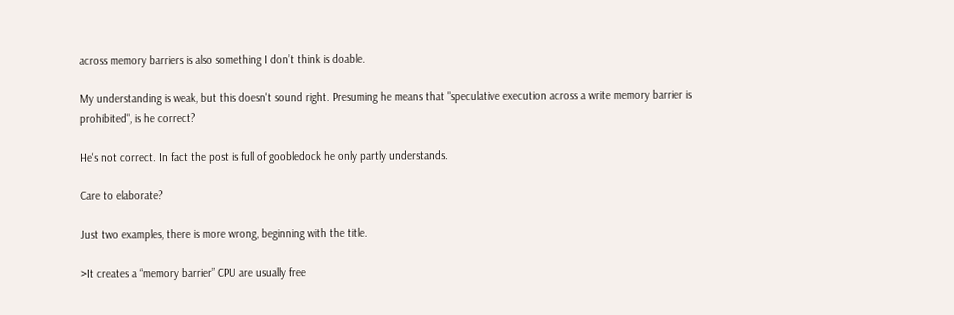across memory barriers is also something I don’t think is doable.

My understanding is weak, but this doesn't sound right. Presuming he means that "speculative execution across a write memory barrier is prohibited", is he correct?

He's not correct. In fact the post is full of goobledock he only partly understands.

Care to elaborate?

Just two examples, there is more wrong, beginning with the title.

>It creates a “memory barrier” CPU are usually free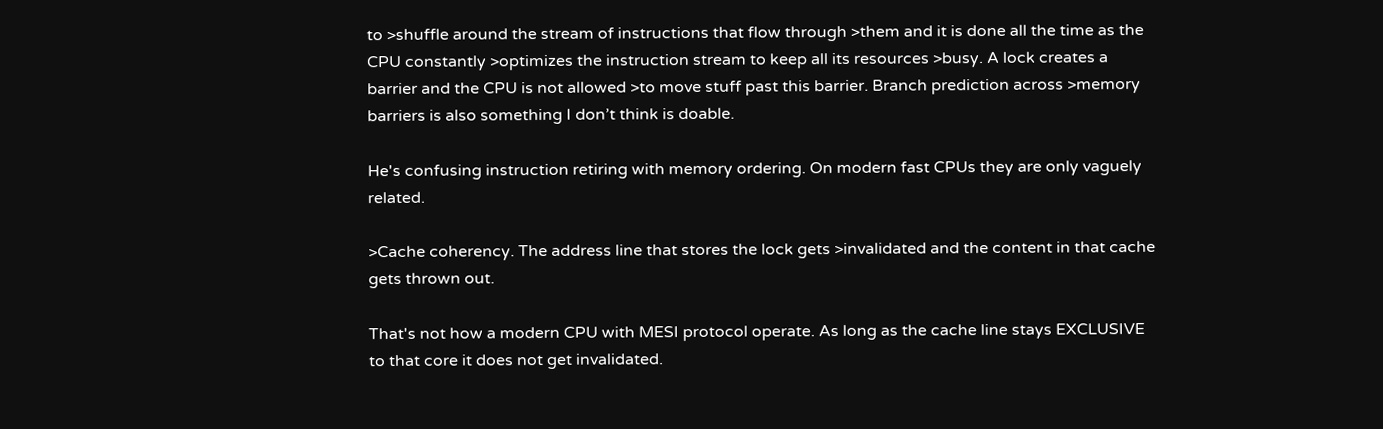to >shuffle around the stream of instructions that flow through >them and it is done all the time as the CPU constantly >optimizes the instruction stream to keep all its resources >busy. A lock creates a barrier and the CPU is not allowed >to move stuff past this barrier. Branch prediction across >memory barriers is also something I don’t think is doable.

He's confusing instruction retiring with memory ordering. On modern fast CPUs they are only vaguely related.

>Cache coherency. The address line that stores the lock gets >invalidated and the content in that cache gets thrown out.

That's not how a modern CPU with MESI protocol operate. As long as the cache line stays EXCLUSIVE to that core it does not get invalidated.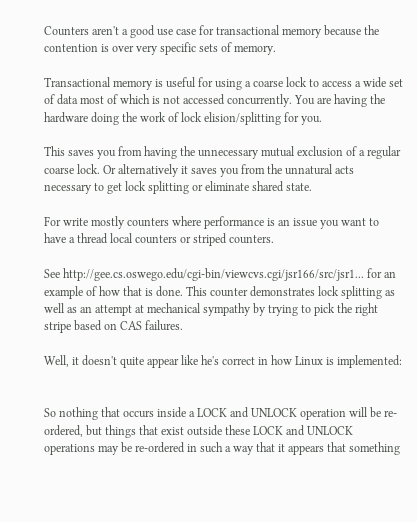Counters aren't a good use case for transactional memory because the contention is over very specific sets of memory.

Transactional memory is useful for using a coarse lock to access a wide set of data most of which is not accessed concurrently. You are having the hardware doing the work of lock elision/splitting for you.

This saves you from having the unnecessary mutual exclusion of a regular coarse lock. Or alternatively it saves you from the unnatural acts necessary to get lock splitting or eliminate shared state.

For write mostly counters where performance is an issue you want to have a thread local counters or striped counters.

See http://gee.cs.oswego.edu/cgi-bin/viewcvs.cgi/jsr166/src/jsr1... for an example of how that is done. This counter demonstrates lock splitting as well as an attempt at mechanical sympathy by trying to pick the right stripe based on CAS failures.

Well, it doesn't quite appear like he's correct in how Linux is implemented:


So nothing that occurs inside a LOCK and UNLOCK operation will be re-ordered, but things that exist outside these LOCK and UNLOCK operations may be re-ordered in such a way that it appears that something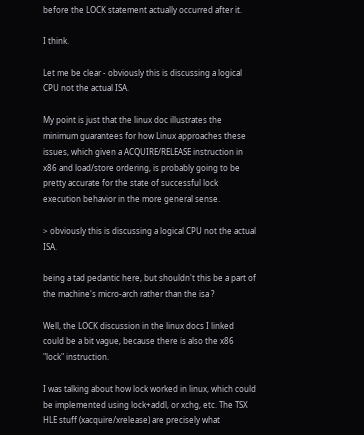before the LOCK statement actually occurred after it.

I think.

Let me be clear - obviously this is discussing a logical CPU not the actual ISA.

My point is just that the linux doc illustrates the minimum guarantees for how Linux approaches these issues, which given a ACQUIRE/RELEASE instruction in x86 and load/store ordering, is probably going to be pretty accurate for the state of successful lock execution behavior in the more general sense.

> obviously this is discussing a logical CPU not the actual ISA.

being a tad pedantic here, but shouldn't this be a part of the machine's micro-arch rather than the isa ?

Well, the LOCK discussion in the linux docs I linked could be a bit vague, because there is also the x86 "lock" instruction.

I was talking about how lock worked in linux, which could be implemented using lock+addl, or xchg, etc. The TSX HLE stuff (xacquire/xrelease) are precisely what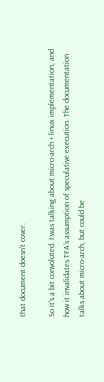that document doesn't cover.

So it's a bit convoluted. I was talking about micro-arch + linux implementation, and how it invalidates TFA's assumption of speculative execution. The documentation talks about micro-arch, but could be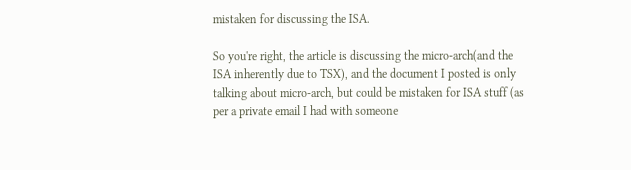mistaken for discussing the ISA.

So you're right, the article is discussing the micro-arch(and the ISA inherently due to TSX), and the document I posted is only talking about micro-arch, but could be mistaken for ISA stuff (as per a private email I had with someone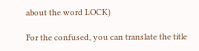about the word LOCK)

For the confused, you can translate the title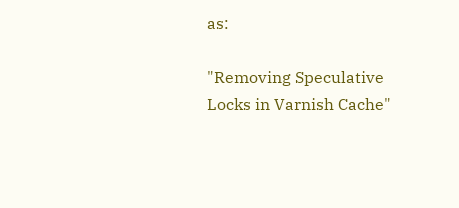as:

"Removing Speculative Locks in Varnish Cache"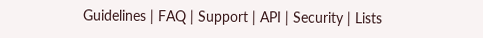Guidelines | FAQ | Support | API | Security | Lists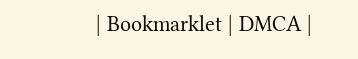| Bookmarklet | DMCA |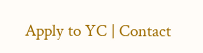Apply to YC | Contact